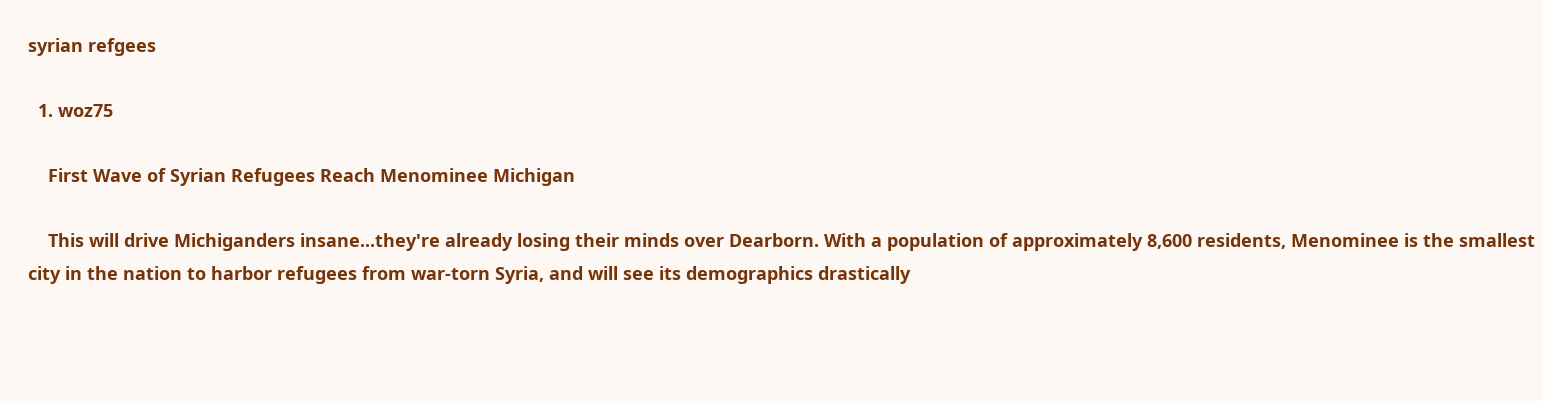syrian refgees

  1. woz75

    First Wave of Syrian Refugees Reach Menominee Michigan

    This will drive Michiganders insane...they're already losing their minds over Dearborn. With a population of approximately 8,600 residents, Menominee is the smallest city in the nation to harbor refugees from war-torn Syria, and will see its demographics drastically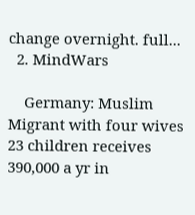change overnight. full...
  2. MindWars

    Germany: Muslim Migrant with four wives 23 children receives 390,000 a yr in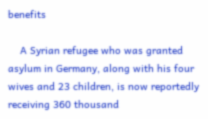benefits

    A Syrian refugee who was granted asylum in Germany, along with his four wives and 23 children, is now reportedly receiving 360 thousand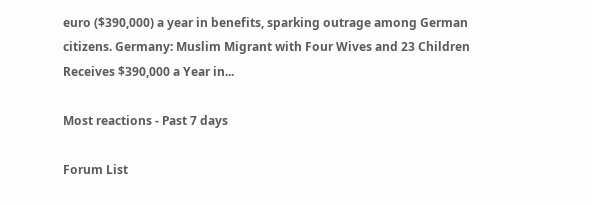euro ($390,000) a year in benefits, sparking outrage among German citizens. Germany: Muslim Migrant with Four Wives and 23 Children Receives $390,000 a Year in...

Most reactions - Past 7 days

Forum List